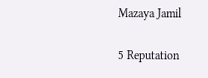Mazaya Jamil

5 Reputation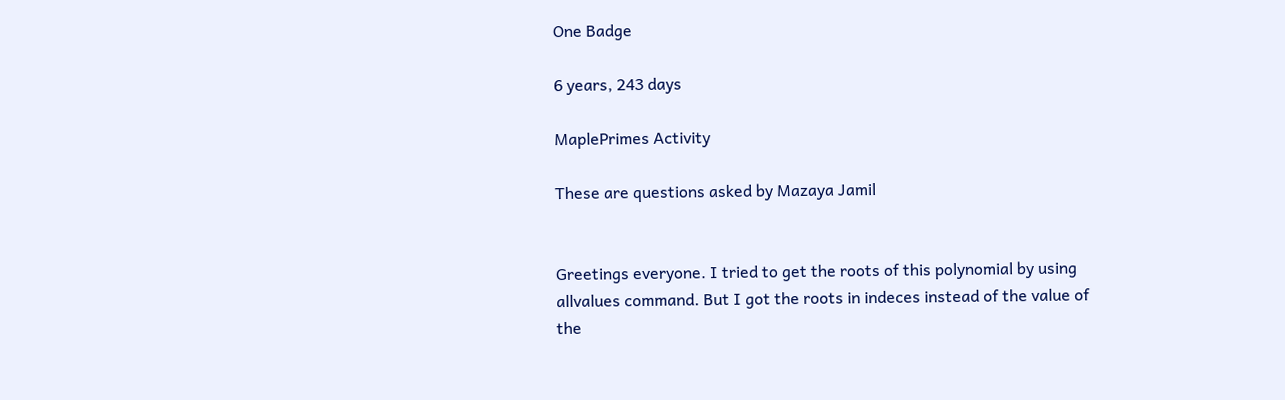One Badge

6 years, 243 days

MaplePrimes Activity

These are questions asked by Mazaya Jamil


Greetings everyone. I tried to get the roots of this polynomial by using allvalues command. But I got the roots in indeces instead of the value of the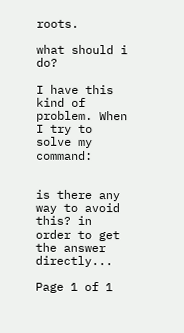roots.

what should i do?

I have this kind of problem. When I try to solve my command:


is there any way to avoid this? in order to get the answer directly...

Page 1 of 1